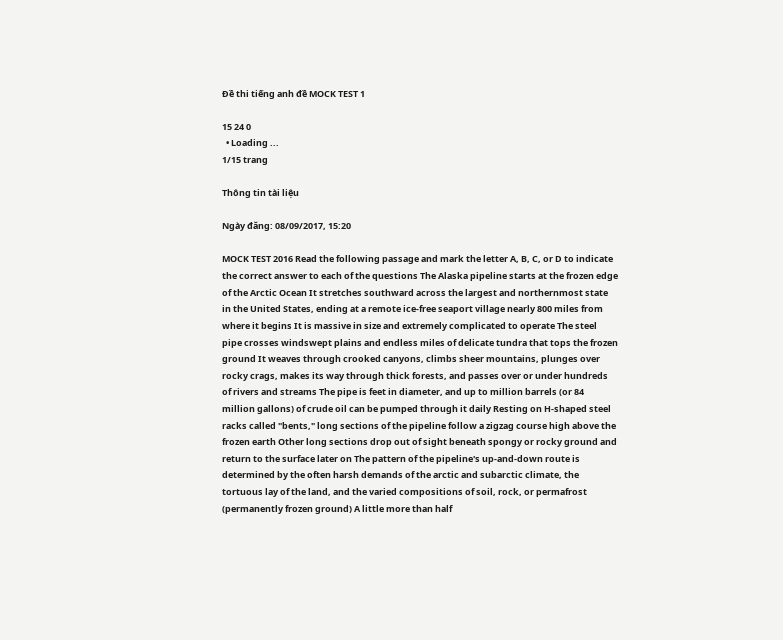Đề thi tiếng anh đề MOCK TEST 1

15 24 0
  • Loading ...
1/15 trang

Thông tin tài liệu

Ngày đăng: 08/09/2017, 15:20

MOCK TEST 2016 Read the following passage and mark the letter A, B, C, or D to indicate the correct answer to each of the questions The Alaska pipeline starts at the frozen edge of the Arctic Ocean It stretches southward across the largest and northernmost state in the United States, ending at a remote ice-free seaport village nearly 800 miles from where it begins It is massive in size and extremely complicated to operate The steel pipe crosses windswept plains and endless miles of delicate tundra that tops the frozen ground It weaves through crooked canyons, climbs sheer mountains, plunges over rocky crags, makes its way through thick forests, and passes over or under hundreds of rivers and streams The pipe is feet in diameter, and up to million barrels (or 84 million gallons) of crude oil can be pumped through it daily Resting on H-shaped steel racks called "bents," long sections of the pipeline follow a zigzag course high above the frozen earth Other long sections drop out of sight beneath spongy or rocky ground and return to the surface later on The pattern of the pipeline's up-and-down route is determined by the often harsh demands of the arctic and subarctic climate, the tortuous lay of the land, and the varied compositions of soil, rock, or permafrost (permanently frozen ground) A little more than half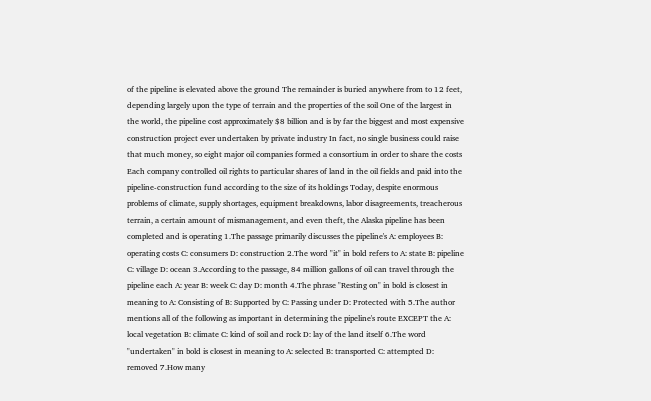of the pipeline is elevated above the ground The remainder is buried anywhere from to 12 feet, depending largely upon the type of terrain and the properties of the soil One of the largest in the world, the pipeline cost approximately $8 billion and is by far the biggest and most expensive construction project ever undertaken by private industry In fact, no single business could raise that much money, so eight major oil companies formed a consortium in order to share the costs Each company controlled oil rights to particular shares of land in the oil fields and paid into the pipeline-construction fund according to the size of its holdings Today, despite enormous problems of climate, supply shortages, equipment breakdowns, labor disagreements, treacherous terrain, a certain amount of mismanagement, and even theft, the Alaska pipeline has been completed and is operating 1.The passage primarily discusses the pipeline's A: employees B: operating costs C: consumers D: construction 2.The word "it" in bold refers to A: state B: pipeline C: village D: ocean 3.According to the passage, 84 million gallons of oil can travel through the pipeline each A: year B: week C: day D: month 4.The phrase "Resting on" in bold is closest in meaning to A: Consisting of B: Supported by C: Passing under D: Protected with 5.The author mentions all of the following as important in determining the pipeline's route EXCEPT the A: local vegetation B: climate C: kind of soil and rock D: lay of the land itself 6.The word "undertaken" in bold is closest in meaning to A: selected B: transported C: attempted D: removed 7.How many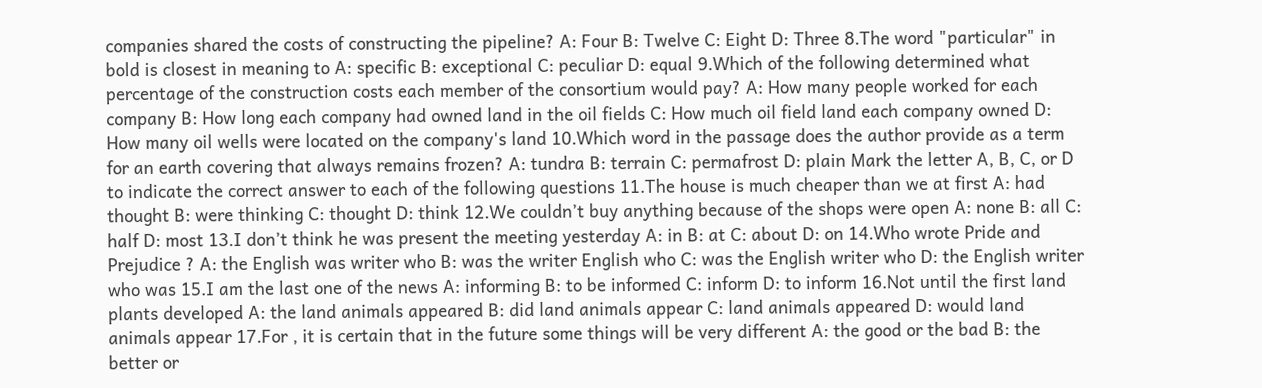companies shared the costs of constructing the pipeline? A: Four B: Twelve C: Eight D: Three 8.The word "particular" in bold is closest in meaning to A: specific B: exceptional C: peculiar D: equal 9.Which of the following determined what percentage of the construction costs each member of the consortium would pay? A: How many people worked for each company B: How long each company had owned land in the oil fields C: How much oil field land each company owned D: How many oil wells were located on the company's land 10.Which word in the passage does the author provide as a term for an earth covering that always remains frozen? A: tundra B: terrain C: permafrost D: plain Mark the letter A, B, C, or D to indicate the correct answer to each of the following questions 11.The house is much cheaper than we at first A: had thought B: were thinking C: thought D: think 12.We couldn’t buy anything because of the shops were open A: none B: all C: half D: most 13.I don’t think he was present the meeting yesterday A: in B: at C: about D: on 14.Who wrote Pride and Prejudice ? A: the English was writer who B: was the writer English who C: was the English writer who D: the English writer who was 15.I am the last one of the news A: informing B: to be informed C: inform D: to inform 16.Not until the first land plants developed A: the land animals appeared B: did land animals appear C: land animals appeared D: would land animals appear 17.For , it is certain that in the future some things will be very different A: the good or the bad B: the better or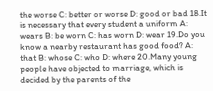the worse C: better or worse D: good or bad 18.It is necessary that every student a uniform A: wears B: be worn C: has worn D: wear 19.Do you know a nearby restaurant has good food? A: that B: whose C: who D: where 20.Many young people have objected to marriage, which is decided by the parents of the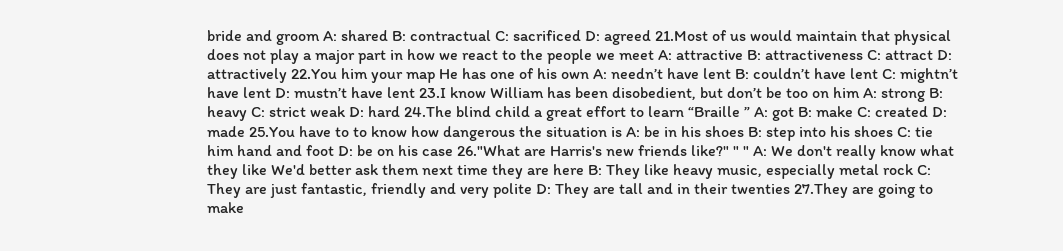bride and groom A: shared B: contractual C: sacrificed D: agreed 21.Most of us would maintain that physical does not play a major part in how we react to the people we meet A: attractive B: attractiveness C: attract D: attractively 22.You him your map He has one of his own A: needn’t have lent B: couldn’t have lent C: mightn’t have lent D: mustn’t have lent 23.I know William has been disobedient, but don’t be too on him A: strong B: heavy C: strict weak D: hard 24.The blind child a great effort to learn “Braille ” A: got B: make C: created D: made 25.You have to to know how dangerous the situation is A: be in his shoes B: step into his shoes C: tie him hand and foot D: be on his case 26."What are Harris's new friends like?" " " A: We don't really know what they like We'd better ask them next time they are here B: They like heavy music, especially metal rock C: They are just fantastic, friendly and very polite D: They are tall and in their twenties 27.They are going to make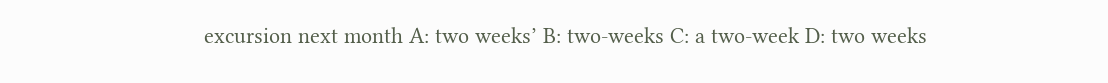excursion next month A: two weeks’ B: two-weeks C: a two-week D: two weeks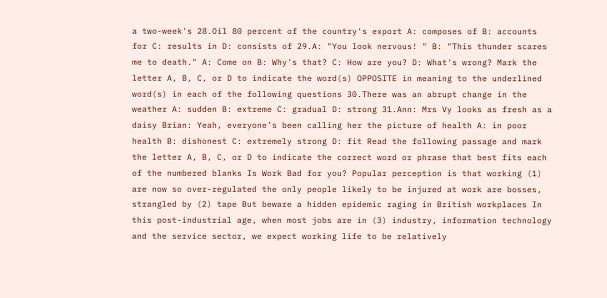a two-week's 28.Oil 80 percent of the country's export A: composes of B: accounts for C: results in D: consists of 29.A: "You look nervous! " B: "This thunder scares me to death." A: Come on B: Why's that? C: How are you? D: What's wrong? Mark the letter A, B, C, or D to indicate the word(s) OPPOSITE in meaning to the underlined word(s) in each of the following questions 30.There was an abrupt change in the weather A: sudden B: extreme C: gradual D: strong 31.Ann: Mrs Vy looks as fresh as a daisy Brian: Yeah, everyone’s been calling her the picture of health A: in poor health B: dishonest C: extremely strong D: fit Read the following passage and mark the letter A, B, C, or D to indicate the correct word or phrase that best fits each of the numbered blanks Is Work Bad for you? Popular perception is that working (1) are now so over-regulated the only people likely to be injured at work are bosses, strangled by (2) tape But beware a hidden epidemic raging in British workplaces In this post-industrial age, when most jobs are in (3) industry, information technology and the service sector, we expect working life to be relatively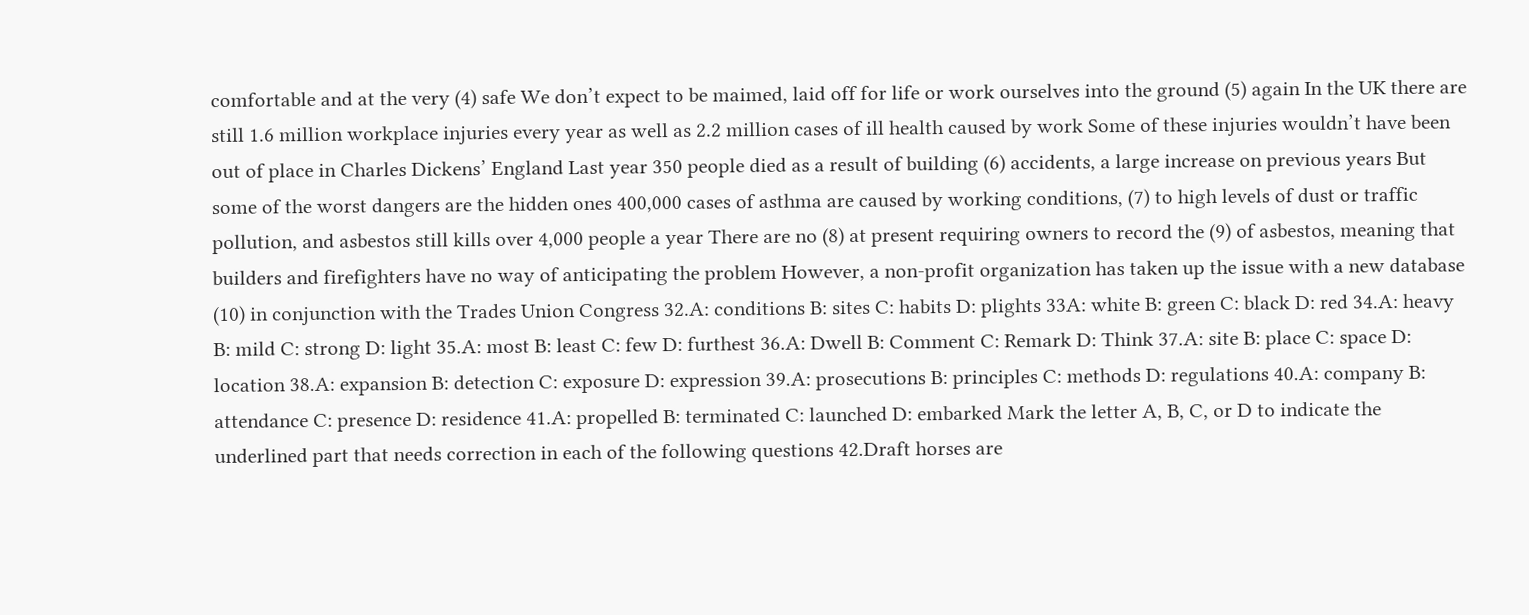comfortable and at the very (4) safe We don’t expect to be maimed, laid off for life or work ourselves into the ground (5) again In the UK there are still 1.6 million workplace injuries every year as well as 2.2 million cases of ill health caused by work Some of these injuries wouldn’t have been out of place in Charles Dickens’ England Last year 350 people died as a result of building (6) accidents, a large increase on previous years But some of the worst dangers are the hidden ones 400,000 cases of asthma are caused by working conditions, (7) to high levels of dust or traffic pollution, and asbestos still kills over 4,000 people a year There are no (8) at present requiring owners to record the (9) of asbestos, meaning that builders and firefighters have no way of anticipating the problem However, a non-profit organization has taken up the issue with a new database (10) in conjunction with the Trades Union Congress 32.A: conditions B: sites C: habits D: plights 33A: white B: green C: black D: red 34.A: heavy B: mild C: strong D: light 35.A: most B: least C: few D: furthest 36.A: Dwell B: Comment C: Remark D: Think 37.A: site B: place C: space D: location 38.A: expansion B: detection C: exposure D: expression 39.A: prosecutions B: principles C: methods D: regulations 40.A: company B: attendance C: presence D: residence 41.A: propelled B: terminated C: launched D: embarked Mark the letter A, B, C, or D to indicate the underlined part that needs correction in each of the following questions 42.Draft horses are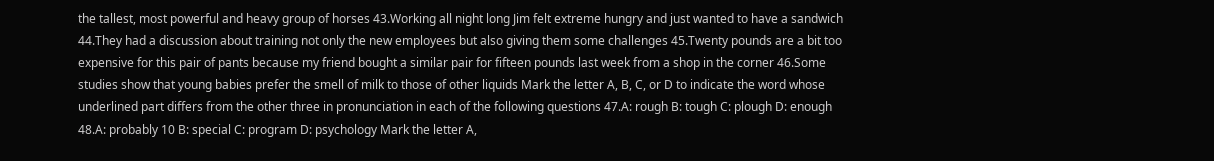the tallest, most powerful and heavy group of horses 43.Working all night long Jim felt extreme hungry and just wanted to have a sandwich 44.They had a discussion about training not only the new employees but also giving them some challenges 45.Twenty pounds are a bit too expensive for this pair of pants because my friend bought a similar pair for fifteen pounds last week from a shop in the corner 46.Some studies show that young babies prefer the smell of milk to those of other liquids Mark the letter A, B, C, or D to indicate the word whose underlined part differs from the other three in pronunciation in each of the following questions 47.A: rough B: tough C: plough D: enough 48.A: probably 10 B: special C: program D: psychology Mark the letter A,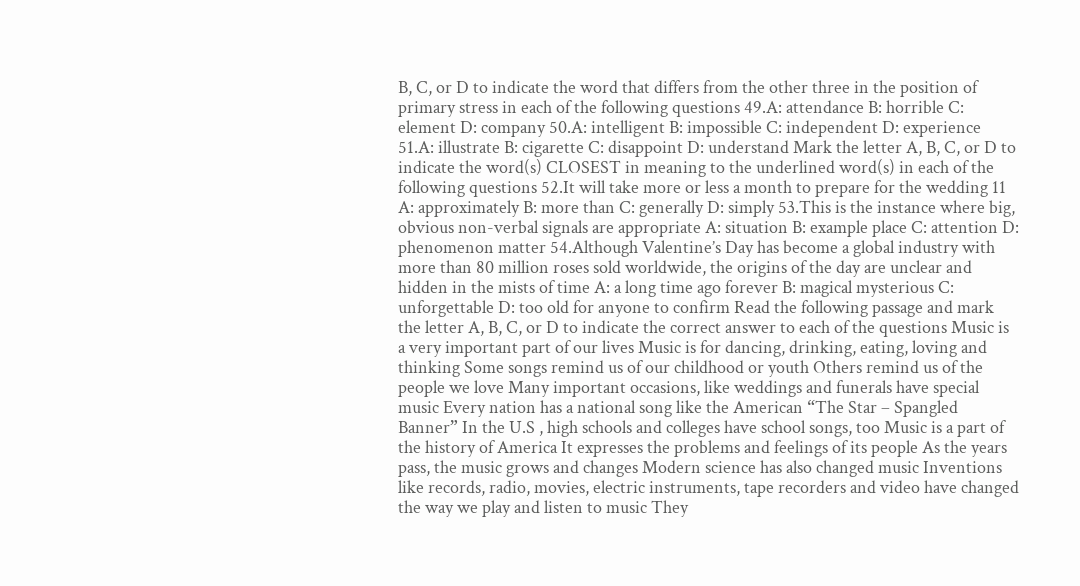B, C, or D to indicate the word that differs from the other three in the position of primary stress in each of the following questions 49.A: attendance B: horrible C: element D: company 50.A: intelligent B: impossible C: independent D: experience 51.A: illustrate B: cigarette C: disappoint D: understand Mark the letter A, B, C, or D to indicate the word(s) CLOSEST in meaning to the underlined word(s) in each of the following questions 52.It will take more or less a month to prepare for the wedding 11 A: approximately B: more than C: generally D: simply 53.This is the instance where big, obvious non-verbal signals are appropriate A: situation B: example place C: attention D: phenomenon matter 54.Although Valentine’s Day has become a global industry with more than 80 million roses sold worldwide, the origins of the day are unclear and hidden in the mists of time A: a long time ago forever B: magical mysterious C: unforgettable D: too old for anyone to confirm Read the following passage and mark the letter A, B, C, or D to indicate the correct answer to each of the questions Music is a very important part of our lives Music is for dancing, drinking, eating, loving and thinking Some songs remind us of our childhood or youth Others remind us of the people we love Many important occasions, like weddings and funerals have special music Every nation has a national song like the American “The Star – Spangled Banner” In the U.S , high schools and colleges have school songs, too Music is a part of the history of America It expresses the problems and feelings of its people As the years pass, the music grows and changes Modern science has also changed music Inventions like records, radio, movies, electric instruments, tape recorders and video have changed the way we play and listen to music They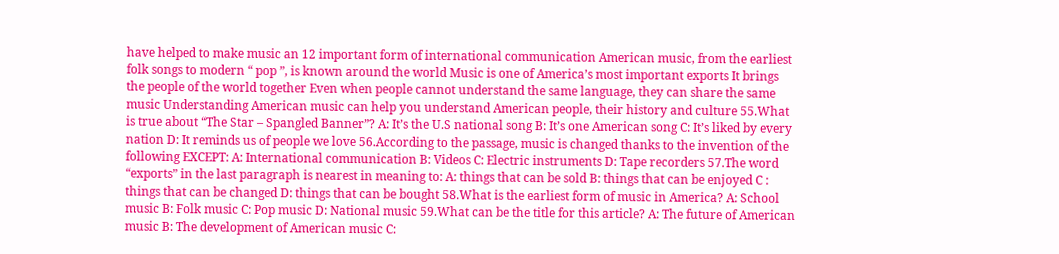have helped to make music an 12 important form of international communication American music, from the earliest folk songs to modern “ pop ”, is known around the world Music is one of America’s most important exports It brings the people of the world together Even when people cannot understand the same language, they can share the same music Understanding American music can help you understand American people, their history and culture 55.What is true about “The Star – Spangled Banner”? A: It’s the U.S national song B: It’s one American song C: It’s liked by every nation D: It reminds us of people we love 56.According to the passage, music is changed thanks to the invention of the following EXCEPT: A: International communication B: Videos C: Electric instruments D: Tape recorders 57.The word “exports” in the last paragraph is nearest in meaning to: A: things that can be sold B: things that can be enjoyed C : things that can be changed D: things that can be bought 58.What is the earliest form of music in America? A: School music B: Folk music C: Pop music D: National music 59.What can be the title for this article? A: The future of American music B: The development of American music C: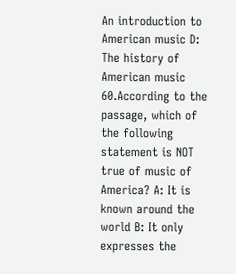An introduction to American music D: The history of American music 60.According to the passage, which of the following statement is NOT true of music of America? A: It is known around the world B: It only expresses the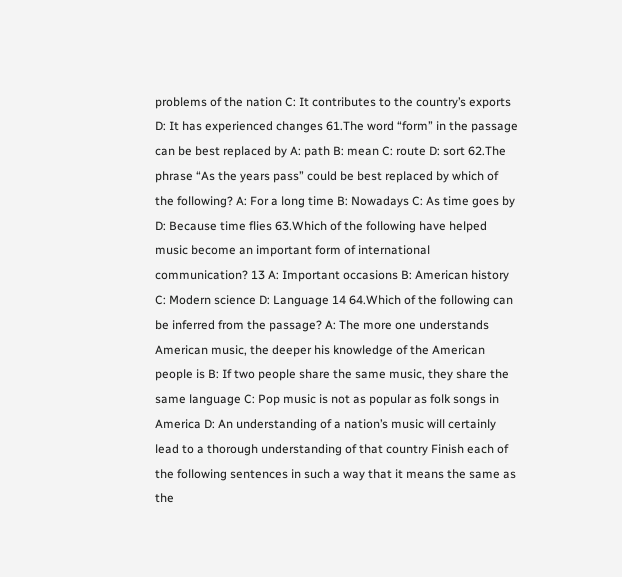problems of the nation C: It contributes to the country’s exports D: It has experienced changes 61.The word “form” in the passage can be best replaced by A: path B: mean C: route D: sort 62.The phrase “As the years pass” could be best replaced by which of the following? A: For a long time B: Nowadays C: As time goes by D: Because time flies 63.Which of the following have helped music become an important form of international communication? 13 A: Important occasions B: American history C: Modern science D: Language 14 64.Which of the following can be inferred from the passage? A: The more one understands American music, the deeper his knowledge of the American people is B: If two people share the same music, they share the same language C: Pop music is not as popular as folk songs in America D: An understanding of a nation’s music will certainly lead to a thorough understanding of that country Finish each of the following sentences in such a way that it means the same as the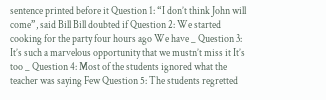sentence printed before it Question 1: “I don’t think John will come”, said Bill Bill doubted if Question 2: We started cooking for the party four hours ago We have _ Question 3: It’s such a marvelous opportunity that we mustn’t miss it It’s too _ Question 4: Most of the students ignored what the teacher was saying Few Question 5: The students regretted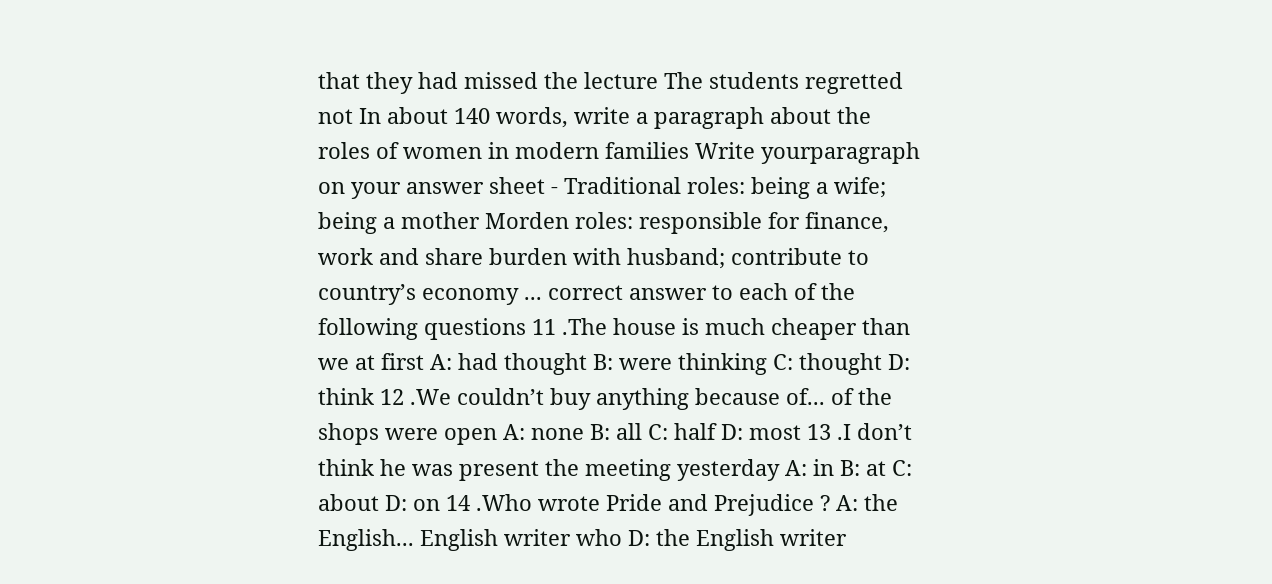that they had missed the lecture The students regretted not In about 140 words, write a paragraph about the roles of women in modern families Write yourparagraph on your answer sheet - Traditional roles: being a wife; being a mother Morden roles: responsible for finance, work and share burden with husband; contribute to country’s economy ... correct answer to each of the following questions 11 .The house is much cheaper than we at first A: had thought B: were thinking C: thought D: think 12 .We couldn’t buy anything because of... of the shops were open A: none B: all C: half D: most 13 .I don’t think he was present the meeting yesterday A: in B: at C: about D: on 14 .Who wrote Pride and Prejudice ? A: the English... English writer who D: the English writer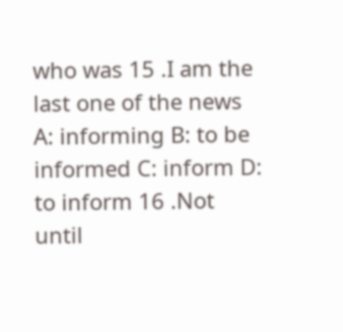who was 15 .I am the last one of the news A: informing B: to be informed C: inform D: to inform 16 .Not until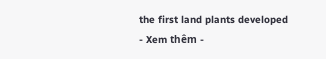the first land plants developed
- Xem thêm -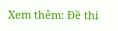Xem thêm: Đề thi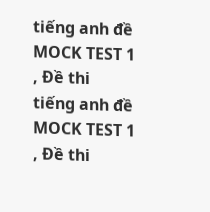tiếng anh đề MOCK TEST 1 , Đề thi tiếng anh đề MOCK TEST 1 , Đề thi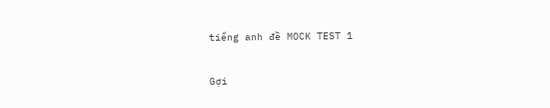tiếng anh đề MOCK TEST 1

Gợi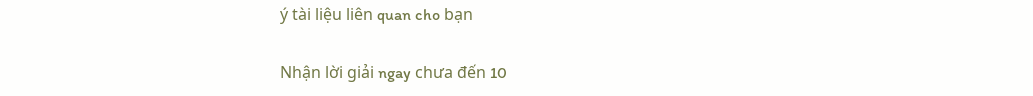ý tài liệu liên quan cho bạn

Nhận lời giải ngay chưa đến 10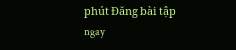phút Đăng bài tập ngay